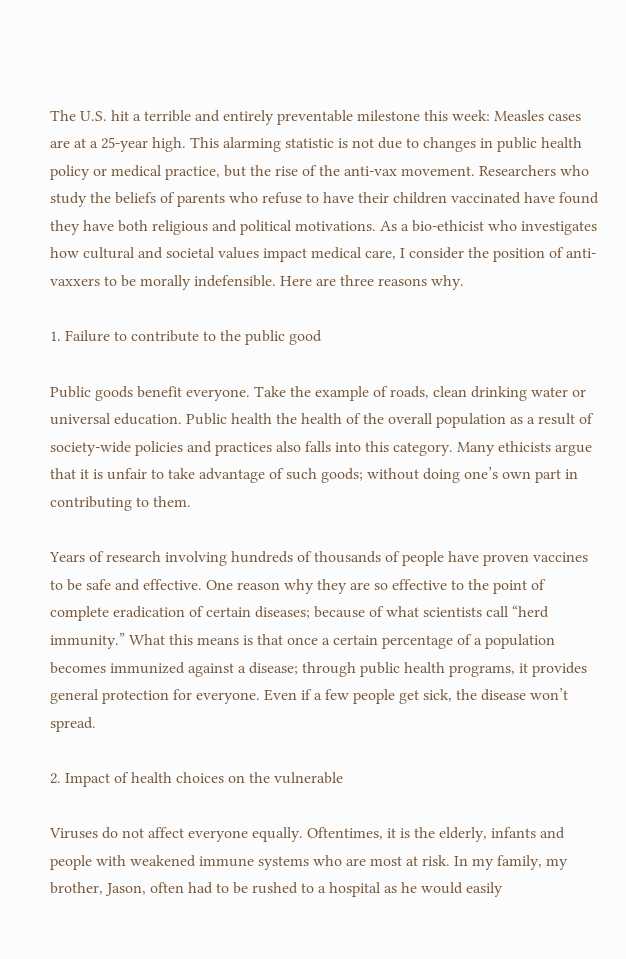The U.S. hit a terrible and entirely preventable milestone this week: Measles cases are at a 25-year high. This alarming statistic is not due to changes in public health policy or medical practice, but the rise of the anti-vax movement. Researchers who study the beliefs of parents who refuse to have their children vaccinated have found they have both religious and political motivations. As a bio-ethicist who investigates how cultural and societal values impact medical care, I consider the position of anti-vaxxers to be morally indefensible. Here are three reasons why.

1. Failure to contribute to the public good

Public goods benefit everyone. Take the example of roads, clean drinking water or universal education. Public health the health of the overall population as a result of society-wide policies and practices also falls into this category. Many ethicists argue that it is unfair to take advantage of such goods; without doing one’s own part in contributing to them.

Years of research involving hundreds of thousands of people have proven vaccines to be safe and effective. One reason why they are so effective to the point of complete eradication of certain diseases; because of what scientists call “herd immunity.” What this means is that once a certain percentage of a population becomes immunized against a disease; through public health programs, it provides general protection for everyone. Even if a few people get sick, the disease won’t spread.

2. Impact of health choices on the vulnerable

Viruses do not affect everyone equally. Oftentimes, it is the elderly, infants and people with weakened immune systems who are most at risk. In my family, my brother, Jason, often had to be rushed to a hospital as he would easily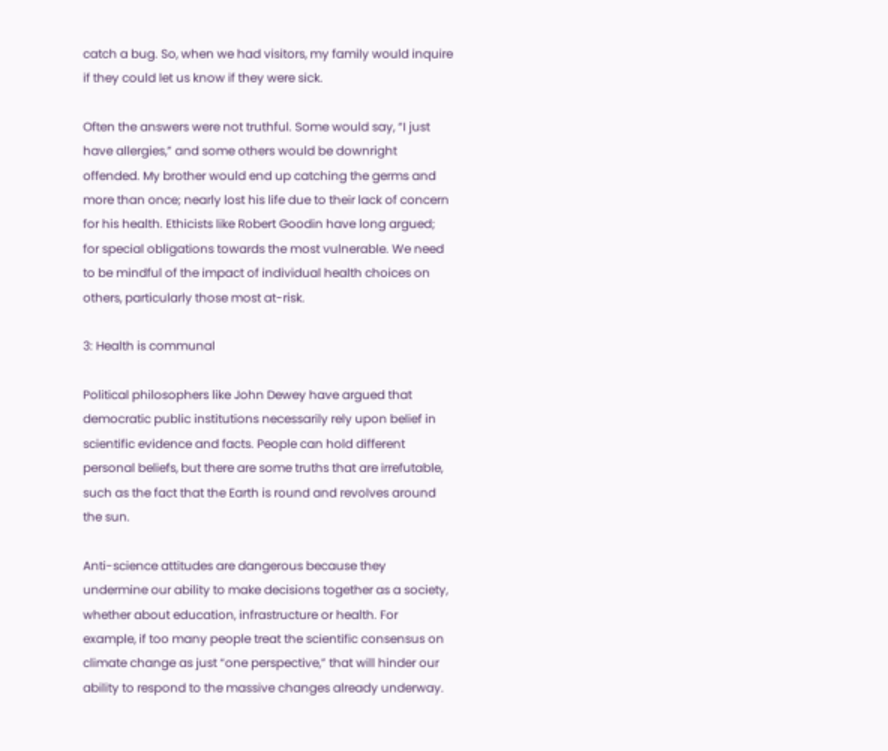catch a bug. So, when we had visitors, my family would inquire if they could let us know if they were sick.

Often the answers were not truthful. Some would say, “I just have allergies,” and some others would be downright offended. My brother would end up catching the germs and more than once; nearly lost his life due to their lack of concern for his health. Ethicists like Robert Goodin have long argued; for special obligations towards the most vulnerable. We need to be mindful of the impact of individual health choices on others, particularly those most at-risk.

3: Health is communal

Political philosophers like John Dewey have argued that democratic public institutions necessarily rely upon belief in scientific evidence and facts. People can hold different personal beliefs, but there are some truths that are irrefutable, such as the fact that the Earth is round and revolves around the sun.

Anti-science attitudes are dangerous because they undermine our ability to make decisions together as a society, whether about education, infrastructure or health. For example, if too many people treat the scientific consensus on climate change as just “one perspective,” that will hinder our ability to respond to the massive changes already underway.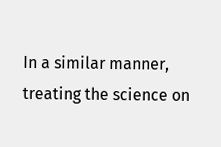In a similar manner, treating the science on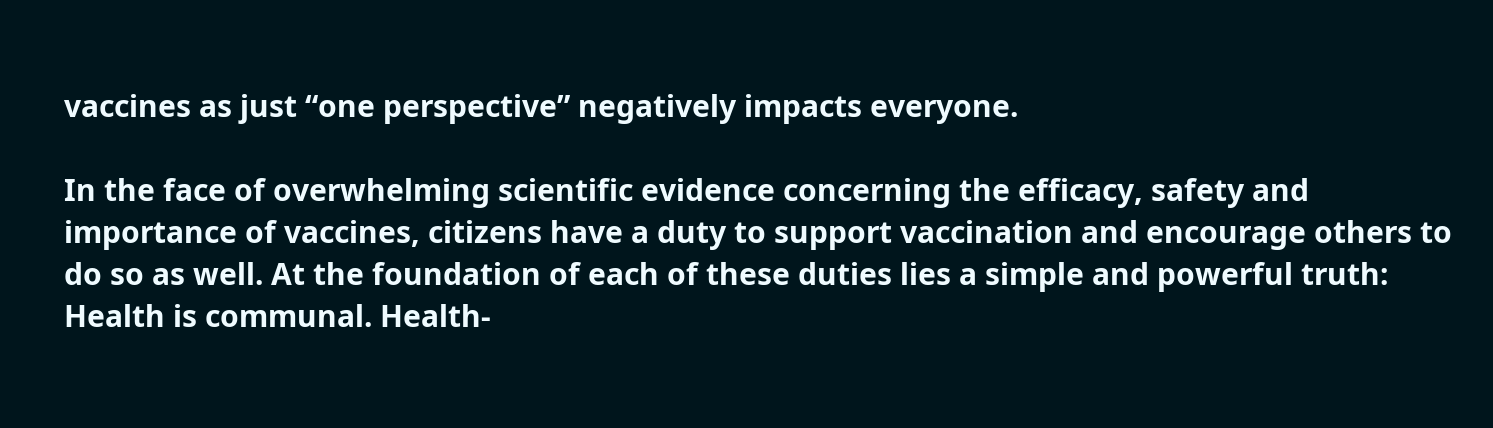vaccines as just “one perspective” negatively impacts everyone.

In the face of overwhelming scientific evidence concerning the efficacy, safety and importance of vaccines, citizens have a duty to support vaccination and encourage others to do so as well. At the foundation of each of these duties lies a simple and powerful truth: Health is communal. Health-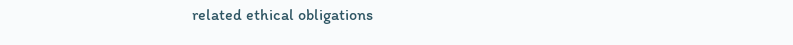related ethical obligations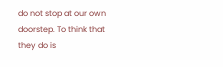do not stop at our own doorstep. To think that they do is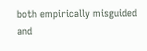both empirically misguided and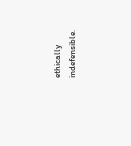ethically indefensible.